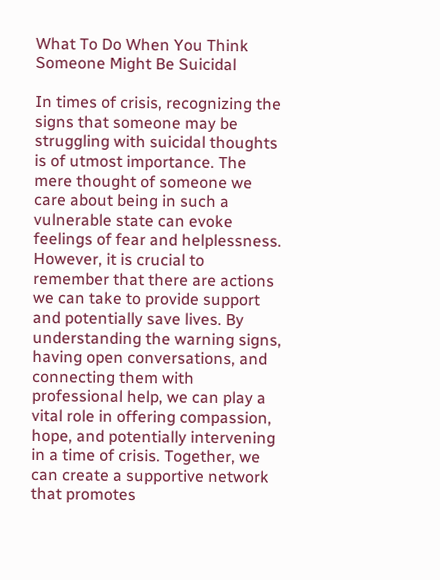What To Do When You Think Someone Might Be Suicidal

In times of crisis, recognizing the signs that someone may be struggling with suicidal thoughts is of utmost importance. The mere thought of someone we care about being in such a vulnerable state can evoke feelings of fear and helplessness. However, it is crucial to remember that there are actions we can take to provide support and potentially save lives. By understanding the warning signs, having open conversations, and connecting them with professional help, we can play a vital role in offering compassion, hope, and potentially intervening in a time of crisis. Together, we can create a supportive network that promotes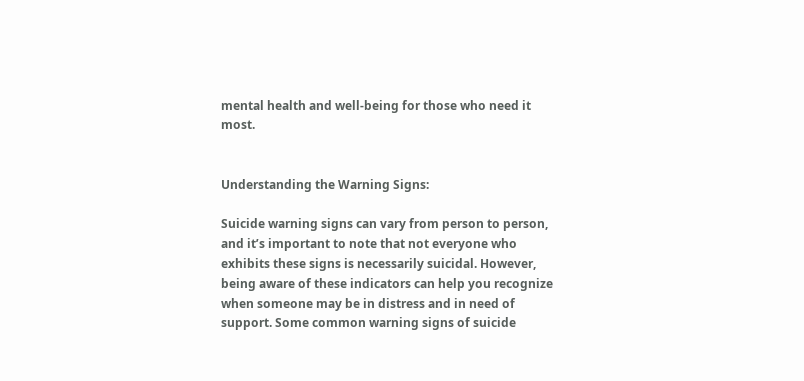mental health and well-being for those who need it most.


Understanding the Warning Signs:

Suicide warning signs can vary from person to person, and it’s important to note that not everyone who exhibits these signs is necessarily suicidal. However, being aware of these indicators can help you recognize when someone may be in distress and in need of support. Some common warning signs of suicide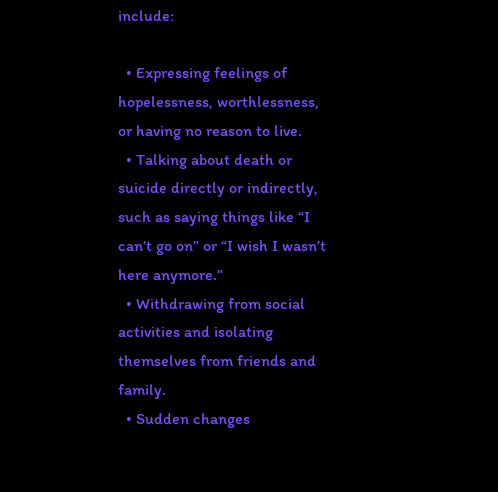include:

  • Expressing feelings of hopelessness, worthlessness, or having no reason to live.
  • Talking about death or suicide directly or indirectly, such as saying things like “I can’t go on” or “I wish I wasn’t here anymore.”
  • Withdrawing from social activities and isolating themselves from friends and family.
  • Sudden changes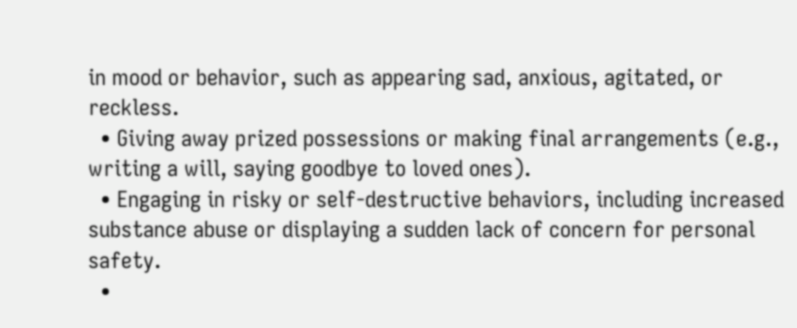in mood or behavior, such as appearing sad, anxious, agitated, or reckless.
  • Giving away prized possessions or making final arrangements (e.g., writing a will, saying goodbye to loved ones).
  • Engaging in risky or self-destructive behaviors, including increased substance abuse or displaying a sudden lack of concern for personal safety.
  •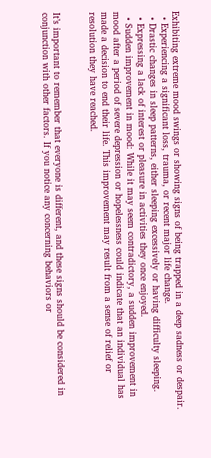Exhibiting extreme mood swings or showing signs of being trapped in a deep sadness or despair.
  • Experiencing a significant loss, trauma, or recent major life change.
  • Drastic changes in sleep patterns, either sleeping excessively or having difficulty sleeping.
  • Expressing a lack of interest or pleasure in activities they once enjoyed.
  • Sudden improvement in mood: While it may seem contradictory, a sudden improvement in mood after a period of severe depression or hopelessness could indicate that an individual has made a decision to end their life. This improvement may result from a sense of relief or resolution they have reached.


It’s important to remember that everyone is different, and these signs should be considered in conjunction with other factors. If you notice any concerning behaviors or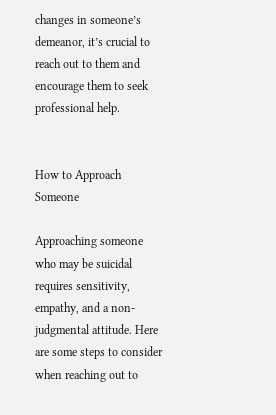changes in someone’s demeanor, it’s crucial to reach out to them and encourage them to seek professional help.


How to Approach Someone

Approaching someone who may be suicidal requires sensitivity, empathy, and a non-judgmental attitude. Here are some steps to consider when reaching out to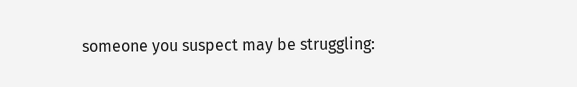someone you suspect may be struggling: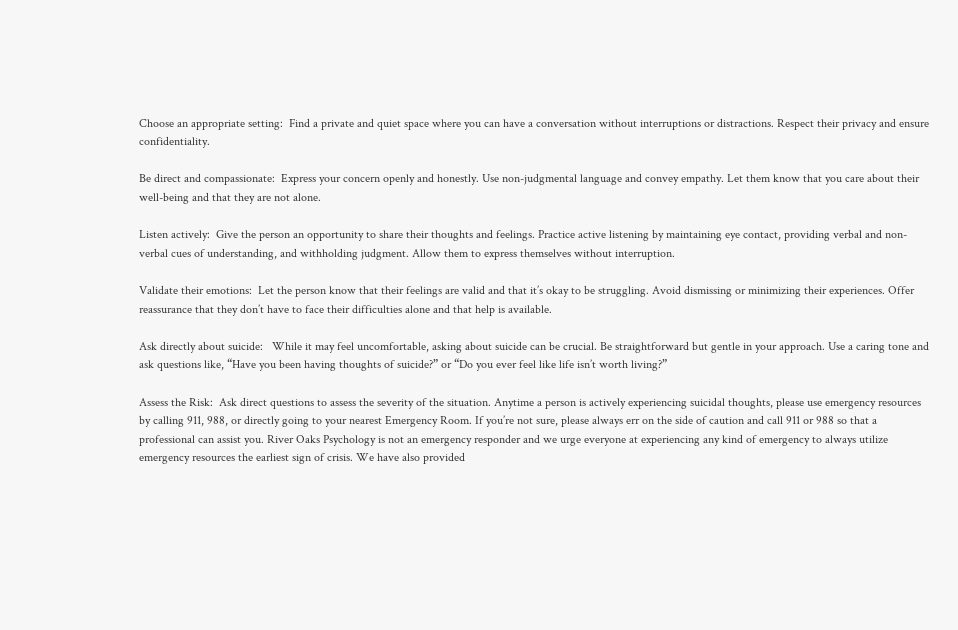Choose an appropriate setting:  Find a private and quiet space where you can have a conversation without interruptions or distractions. Respect their privacy and ensure confidentiality.

Be direct and compassionate:  Express your concern openly and honestly. Use non-judgmental language and convey empathy. Let them know that you care about their well-being and that they are not alone.

Listen actively:  Give the person an opportunity to share their thoughts and feelings. Practice active listening by maintaining eye contact, providing verbal and non-verbal cues of understanding, and withholding judgment. Allow them to express themselves without interruption.

Validate their emotions:  Let the person know that their feelings are valid and that it’s okay to be struggling. Avoid dismissing or minimizing their experiences. Offer reassurance that they don’t have to face their difficulties alone and that help is available.

Ask directly about suicide:   While it may feel uncomfortable, asking about suicide can be crucial. Be straightforward but gentle in your approach. Use a caring tone and ask questions like, “Have you been having thoughts of suicide?” or “Do you ever feel like life isn’t worth living?”

Assess the Risk:  Ask direct questions to assess the severity of the situation. Anytime a person is actively experiencing suicidal thoughts, please use emergency resources by calling 911, 988, or directly going to your nearest Emergency Room. If you’re not sure, please always err on the side of caution and call 911 or 988 so that a professional can assist you. River Oaks Psychology is not an emergency responder and we urge everyone at experiencing any kind of emergency to always utilize emergency resources the earliest sign of crisis. We have also provided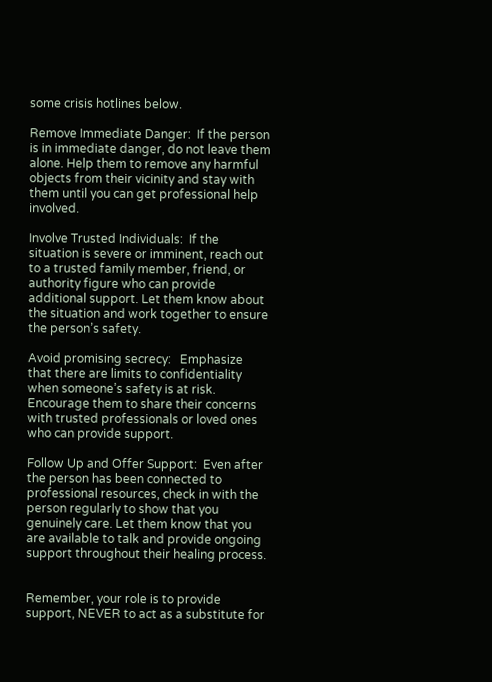some crisis hotlines below.

Remove Immediate Danger:  If the person is in immediate danger, do not leave them alone. Help them to remove any harmful objects from their vicinity and stay with them until you can get professional help involved.

Involve Trusted Individuals:  If the situation is severe or imminent, reach out to a trusted family member, friend, or authority figure who can provide additional support. Let them know about the situation and work together to ensure the person’s safety.

Avoid promising secrecy:   Emphasize that there are limits to confidentiality when someone’s safety is at risk. Encourage them to share their concerns with trusted professionals or loved ones who can provide support.

Follow Up and Offer Support:  Even after the person has been connected to professional resources, check in with the person regularly to show that you genuinely care. Let them know that you are available to talk and provide ongoing support throughout their healing process.


Remember, your role is to provide support, NEVER to act as a substitute for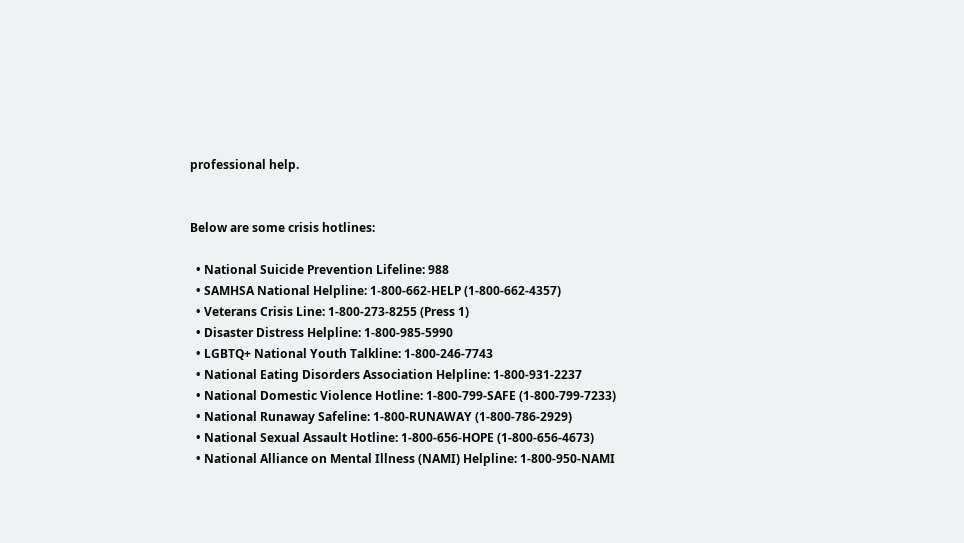professional help.


Below are some crisis hotlines:

  • National Suicide Prevention Lifeline: 988
  • SAMHSA National Helpline: 1-800-662-HELP (1-800-662-4357)
  • Veterans Crisis Line: 1-800-273-8255 (Press 1)
  • Disaster Distress Helpline: 1-800-985-5990
  • LGBTQ+ National Youth Talkline: 1-800-246-7743
  • National Eating Disorders Association Helpline: 1-800-931-2237
  • National Domestic Violence Hotline: 1-800-799-SAFE (1-800-799-7233)
  • National Runaway Safeline: 1-800-RUNAWAY (1-800-786-2929)
  • National Sexual Assault Hotline: 1-800-656-HOPE (1-800-656-4673)
  • National Alliance on Mental Illness (NAMI) Helpline: 1-800-950-NAMI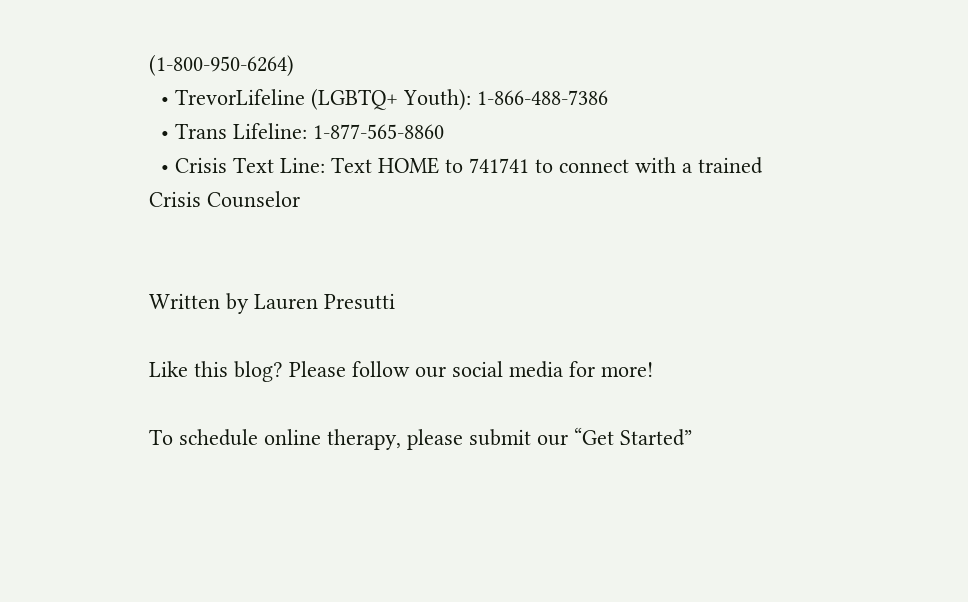(1-800-950-6264)
  • TrevorLifeline (LGBTQ+ Youth): 1-866-488-7386
  • Trans Lifeline: 1-877-565-8860
  • Crisis Text Line: Text HOME to 741741 to connect with a trained Crisis Counselor


Written by Lauren Presutti

Like this blog? Please follow our social media for more!

To schedule online therapy, please submit our “Get Started”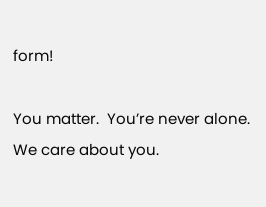form!

You matter.  You’re never alone.  We care about you.